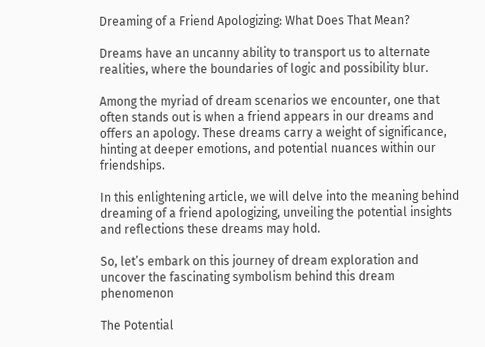Dreaming of a Friend Apologizing: What Does That Mean?

Dreams have an uncanny ability to transport us to alternate realities, where the boundaries of logic and possibility blur.

Among the myriad of dream scenarios we encounter, one that often stands out is when a friend appears in our dreams and offers an apology. These dreams carry a weight of significance, hinting at deeper emotions, and potential nuances within our friendships.

In this enlightening article, we will delve into the meaning behind dreaming of a friend apologizing, unveiling the potential insights and reflections these dreams may hold.

So, let’s embark on this journey of dream exploration and uncover the fascinating symbolism behind this dream phenomenon

The Potential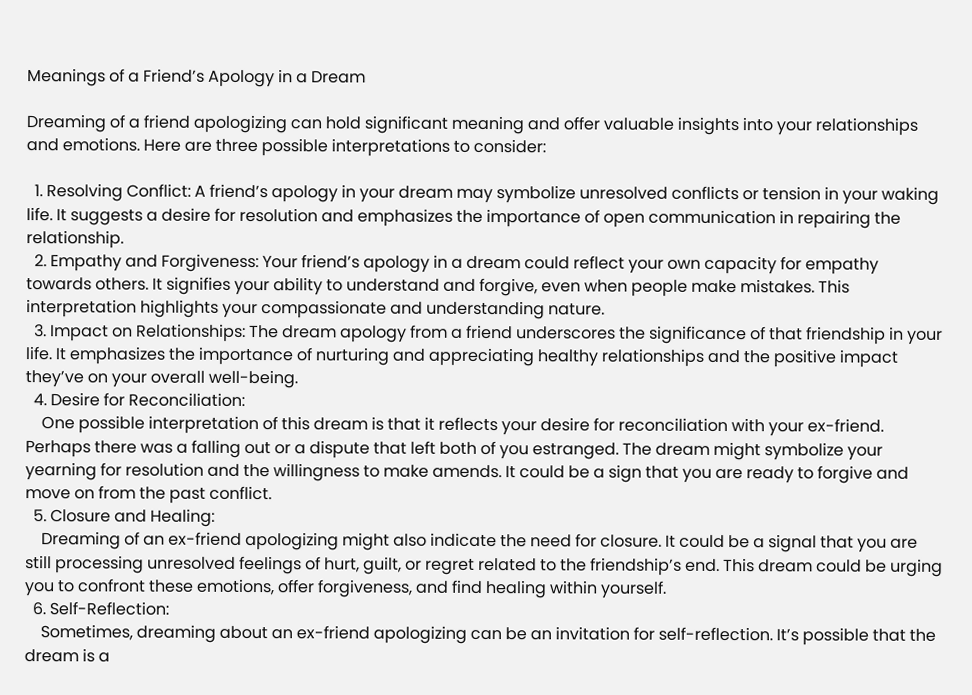Meanings of a Friend’s Apology in a Dream

Dreaming of a friend apologizing can hold significant meaning and offer valuable insights into your relationships and emotions. Here are three possible interpretations to consider:

  1. Resolving Conflict: A friend’s apology in your dream may symbolize unresolved conflicts or tension in your waking life. It suggests a desire for resolution and emphasizes the importance of open communication in repairing the relationship.
  2. Empathy and Forgiveness: Your friend’s apology in a dream could reflect your own capacity for empathy towards others. It signifies your ability to understand and forgive, even when people make mistakes. This interpretation highlights your compassionate and understanding nature.
  3. Impact on Relationships: The dream apology from a friend underscores the significance of that friendship in your life. It emphasizes the importance of nurturing and appreciating healthy relationships and the positive impact they’ve on your overall well-being.
  4. Desire for Reconciliation:
    One possible interpretation of this dream is that it reflects your desire for reconciliation with your ex-friend. Perhaps there was a falling out or a dispute that left both of you estranged. The dream might symbolize your yearning for resolution and the willingness to make amends. It could be a sign that you are ready to forgive and move on from the past conflict.
  5. Closure and Healing:
    Dreaming of an ex-friend apologizing might also indicate the need for closure. It could be a signal that you are still processing unresolved feelings of hurt, guilt, or regret related to the friendship’s end. This dream could be urging you to confront these emotions, offer forgiveness, and find healing within yourself.
  6. Self-Reflection:
    Sometimes, dreaming about an ex-friend apologizing can be an invitation for self-reflection. It’s possible that the dream is a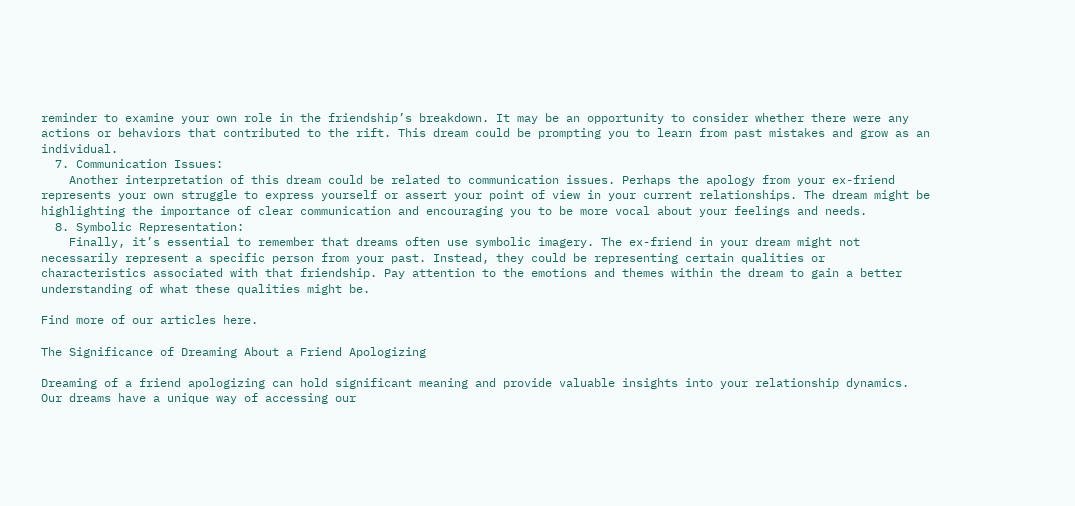reminder to examine your own role in the friendship’s breakdown. It may be an opportunity to consider whether there were any actions or behaviors that contributed to the rift. This dream could be prompting you to learn from past mistakes and grow as an individual.
  7. Communication Issues:
    Another interpretation of this dream could be related to communication issues. Perhaps the apology from your ex-friend represents your own struggle to express yourself or assert your point of view in your current relationships. The dream might be highlighting the importance of clear communication and encouraging you to be more vocal about your feelings and needs.
  8. Symbolic Representation:
    Finally, it’s essential to remember that dreams often use symbolic imagery. The ex-friend in your dream might not necessarily represent a specific person from your past. Instead, they could be representing certain qualities or characteristics associated with that friendship. Pay attention to the emotions and themes within the dream to gain a better understanding of what these qualities might be.

Find more of our articles here.

The Significance of Dreaming About a Friend Apologizing

Dreaming of a friend apologizing can hold significant meaning and provide valuable insights into your relationship dynamics. Our dreams have a unique way of accessing our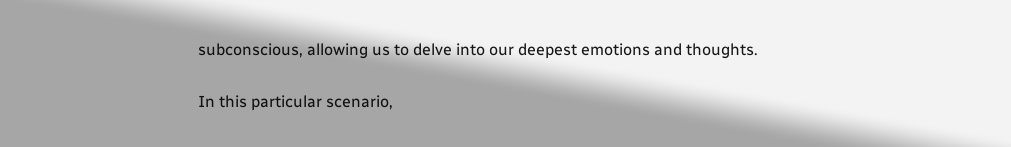subconscious, allowing us to delve into our deepest emotions and thoughts.

In this particular scenario,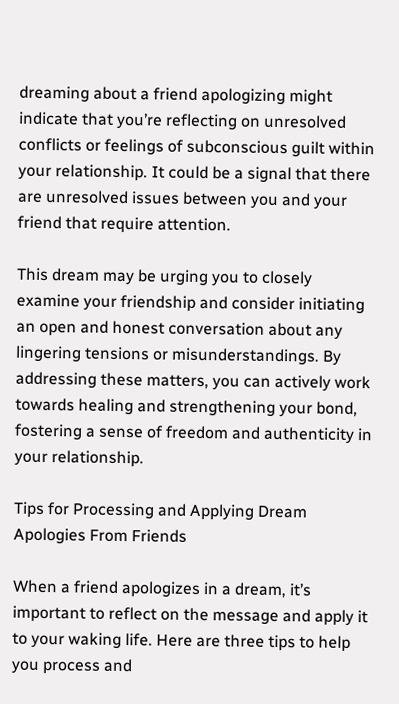dreaming about a friend apologizing might indicate that you’re reflecting on unresolved conflicts or feelings of subconscious guilt within your relationship. It could be a signal that there are unresolved issues between you and your friend that require attention.

This dream may be urging you to closely examine your friendship and consider initiating an open and honest conversation about any lingering tensions or misunderstandings. By addressing these matters, you can actively work towards healing and strengthening your bond, fostering a sense of freedom and authenticity in your relationship.

Tips for Processing and Applying Dream Apologies From Friends

When a friend apologizes in a dream, it’s important to reflect on the message and apply it to your waking life. Here are three tips to help you process and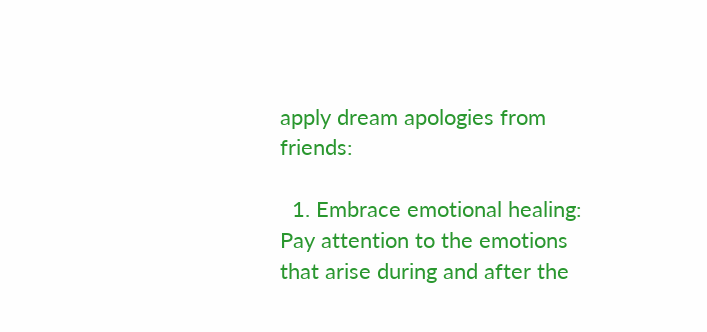apply dream apologies from friends:

  1. Embrace emotional healing: Pay attention to the emotions that arise during and after the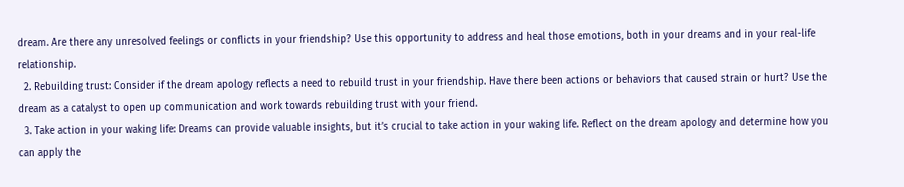dream. Are there any unresolved feelings or conflicts in your friendship? Use this opportunity to address and heal those emotions, both in your dreams and in your real-life relationship.
  2. Rebuilding trust: Consider if the dream apology reflects a need to rebuild trust in your friendship. Have there been actions or behaviors that caused strain or hurt? Use the dream as a catalyst to open up communication and work towards rebuilding trust with your friend.
  3. Take action in your waking life: Dreams can provide valuable insights, but it’s crucial to take action in your waking life. Reflect on the dream apology and determine how you can apply the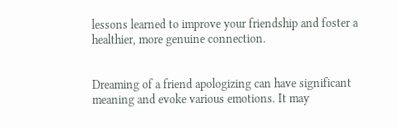lessons learned to improve your friendship and foster a healthier, more genuine connection.


Dreaming of a friend apologizing can have significant meaning and evoke various emotions. It may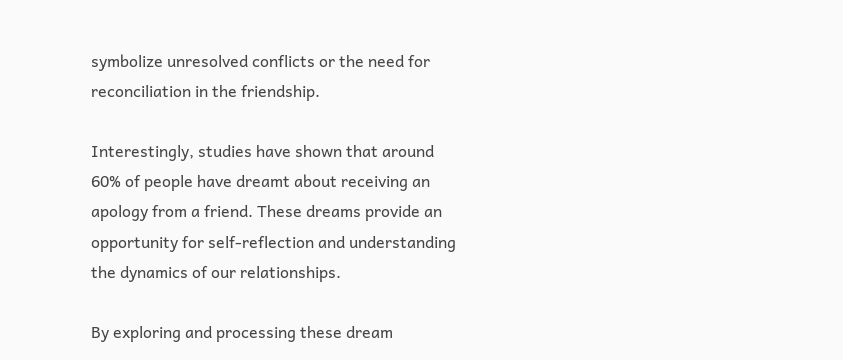symbolize unresolved conflicts or the need for reconciliation in the friendship.

Interestingly, studies have shown that around 60% of people have dreamt about receiving an apology from a friend. These dreams provide an opportunity for self-reflection and understanding the dynamics of our relationships.

By exploring and processing these dream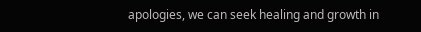apologies, we can seek healing and growth in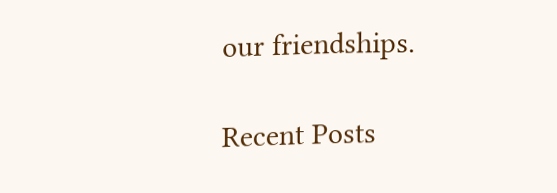our friendships.

Recent Posts